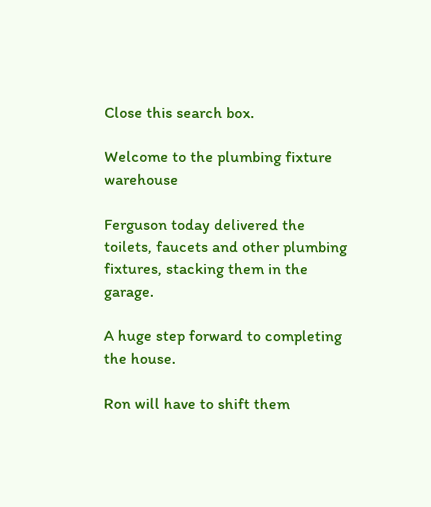Close this search box.

Welcome to the plumbing fixture warehouse

Ferguson today delivered the toilets, faucets and other plumbing fixtures, stacking them in the garage.

A huge step forward to completing the house.

Ron will have to shift them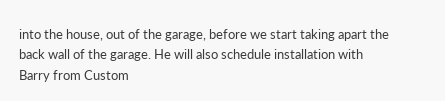into the house, out of the garage, before we start taking apart the back wall of the garage. He will also schedule installation with Barry from Custom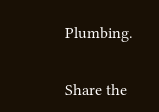Plumbing.


Share the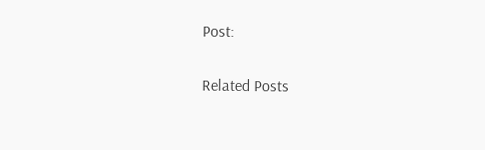Post:

Related Posts